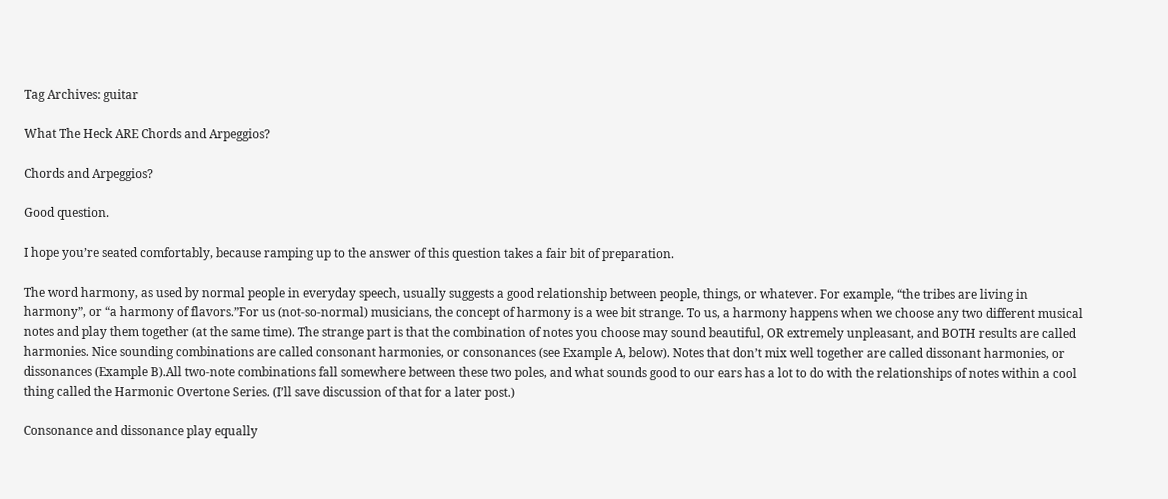Tag Archives: guitar

What The Heck ARE Chords and Arpeggios?

Chords and Arpeggios?

Good question.

I hope you’re seated comfortably, because ramping up to the answer of this question takes a fair bit of preparation.

The word harmony, as used by normal people in everyday speech, usually suggests a good relationship between people, things, or whatever. For example, “the tribes are living in harmony”, or “a harmony of flavors.”For us (not-so-normal) musicians, the concept of harmony is a wee bit strange. To us, a harmony happens when we choose any two different musical notes and play them together (at the same time). The strange part is that the combination of notes you choose may sound beautiful, OR extremely unpleasant, and BOTH results are called harmonies. Nice sounding combinations are called consonant harmonies, or consonances (see Example A, below). Notes that don’t mix well together are called dissonant harmonies, or dissonances (Example B).All two-note combinations fall somewhere between these two poles, and what sounds good to our ears has a lot to do with the relationships of notes within a cool thing called the Harmonic Overtone Series. (I’ll save discussion of that for a later post.)

Consonance and dissonance play equally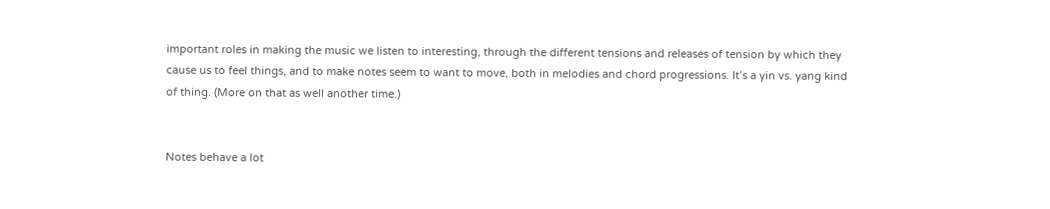important roles in making the music we listen to interesting, through the different tensions and releases of tension by which they cause us to feel things, and to make notes seem to want to move, both in melodies and chord progressions. It’s a yin vs. yang kind of thing. (More on that as well another time.)


Notes behave a lot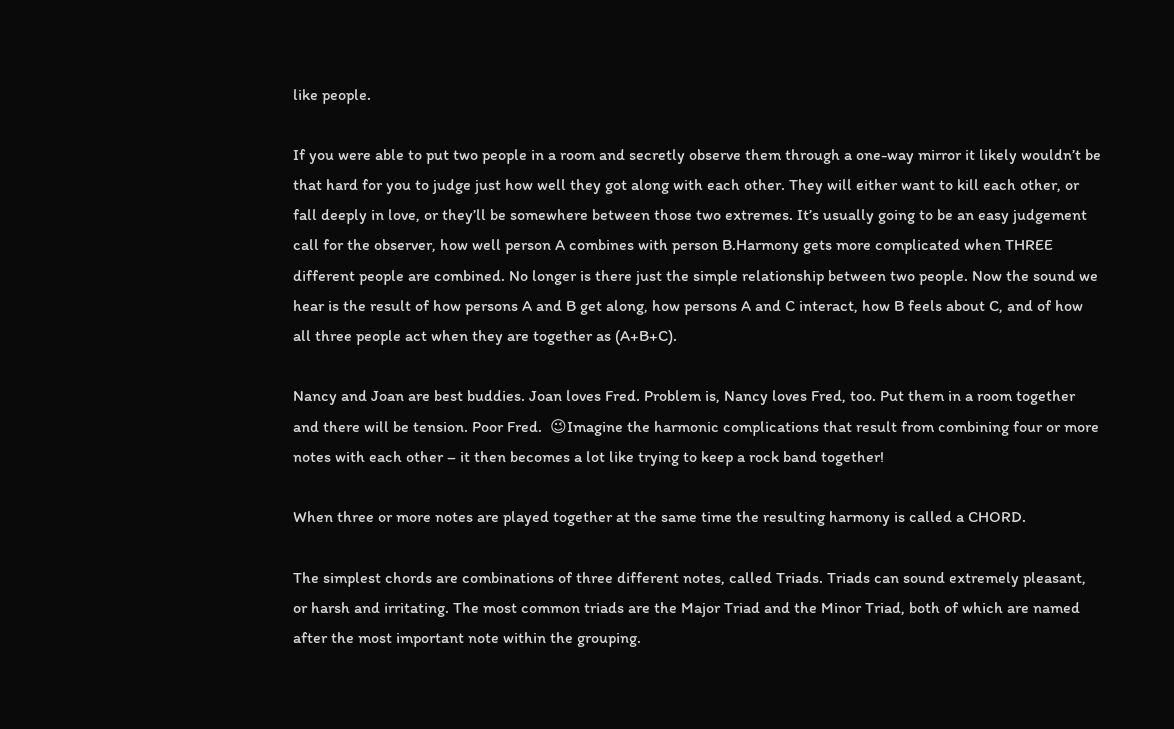like people.

If you were able to put two people in a room and secretly observe them through a one-way mirror it likely wouldn’t be that hard for you to judge just how well they got along with each other. They will either want to kill each other, or fall deeply in love, or they’ll be somewhere between those two extremes. It’s usually going to be an easy judgement call for the observer, how well person A combines with person B.Harmony gets more complicated when THREE different people are combined. No longer is there just the simple relationship between two people. Now the sound we hear is the result of how persons A and B get along, how persons A and C interact, how B feels about C, and of how all three people act when they are together as (A+B+C).

Nancy and Joan are best buddies. Joan loves Fred. Problem is, Nancy loves Fred, too. Put them in a room together and there will be tension. Poor Fred.  😉Imagine the harmonic complications that result from combining four or more notes with each other – it then becomes a lot like trying to keep a rock band together!

When three or more notes are played together at the same time the resulting harmony is called a CHORD.

The simplest chords are combinations of three different notes, called Triads. Triads can sound extremely pleasant, or harsh and irritating. The most common triads are the Major Triad and the Minor Triad, both of which are named after the most important note within the grouping.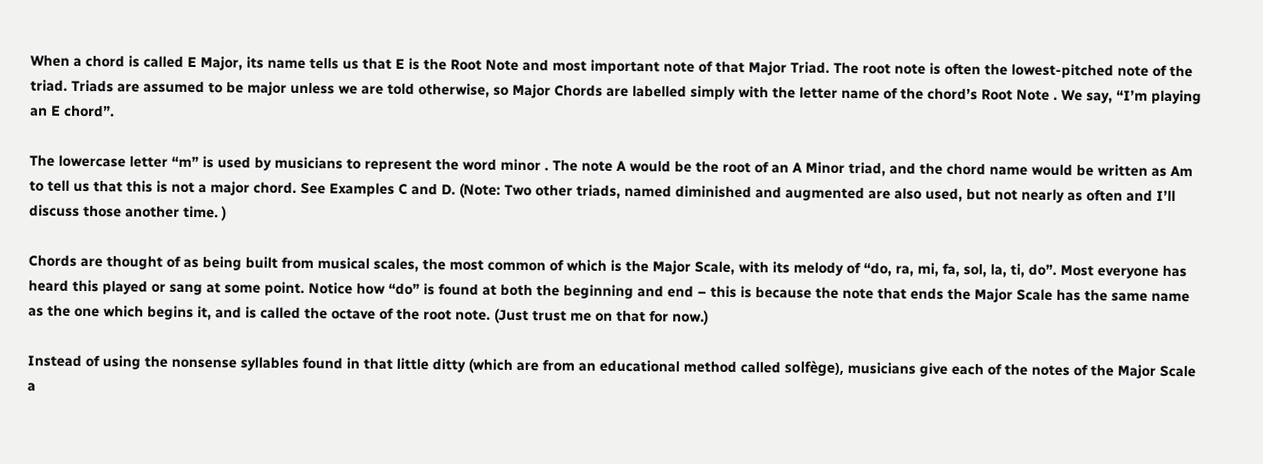When a chord is called E Major, its name tells us that E is the Root Note and most important note of that Major Triad. The root note is often the lowest-pitched note of the triad. Triads are assumed to be major unless we are told otherwise, so Major Chords are labelled simply with the letter name of the chord’s Root Note . We say, “I’m playing an E chord”.

The lowercase letter “m” is used by musicians to represent the word minor . The note A would be the root of an A Minor triad, and the chord name would be written as Am to tell us that this is not a major chord. See Examples C and D. (Note: Two other triads, named diminished and augmented are also used, but not nearly as often and I’ll discuss those another time. )

Chords are thought of as being built from musical scales, the most common of which is the Major Scale, with its melody of “do, ra, mi, fa, sol, la, ti, do”. Most everyone has heard this played or sang at some point. Notice how “do” is found at both the beginning and end – this is because the note that ends the Major Scale has the same name as the one which begins it, and is called the octave of the root note. (Just trust me on that for now.)

Instead of using the nonsense syllables found in that little ditty (which are from an educational method called solfège), musicians give each of the notes of the Major Scale a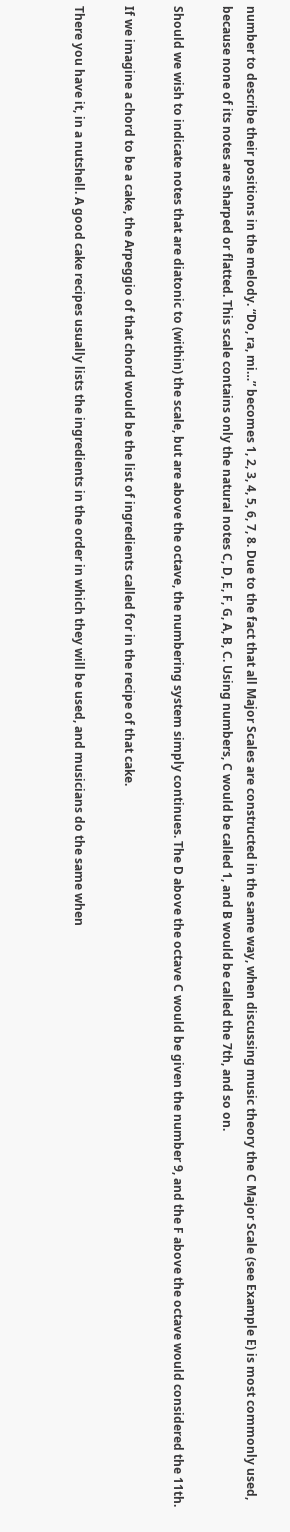number to describe their positions in the melody. “Do, ra, mi…” becomes 1, 2, 3, 4, 5, 6, 7, 8. Due to the fact that all Major Scales are constructed in the same way, when discussing music theory the C Major Scale (see Example E) is most commonly used, because none of its notes are sharped or flatted. This scale contains only the natural notes C, D, E, F, G, A, B, C. Using numbers, C would be called 1, and B would be called the 7th, and so on.

Should we wish to indicate notes that are diatonic to (within) the scale, but are above the octave, the numbering system simply continues. The D above the octave C would be given the number 9, and the F above the octave would considered the 11th.

If we imagine a chord to be a cake, the Arpeggio of that chord would be the list of ingredients called for in the recipe of that cake.

There you have it, in a nutshell. A good cake recipes usually lists the ingredients in the order in which they will be used, and musicians do the same when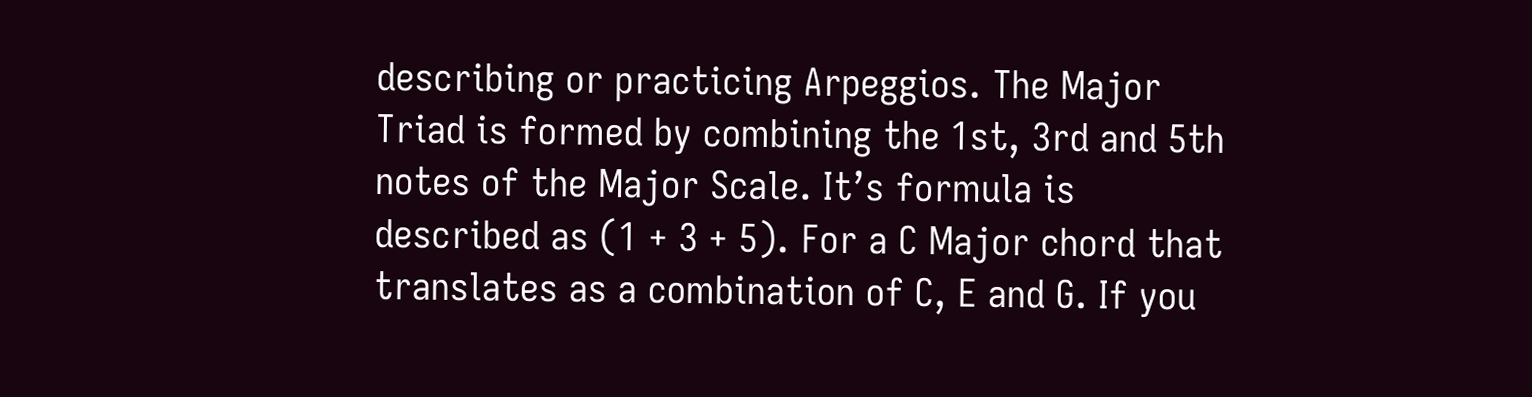describing or practicing Arpeggios. The Major Triad is formed by combining the 1st, 3rd and 5th notes of the Major Scale. It’s formula is described as (1 + 3 + 5). For a C Major chord that translates as a combination of C, E and G. If you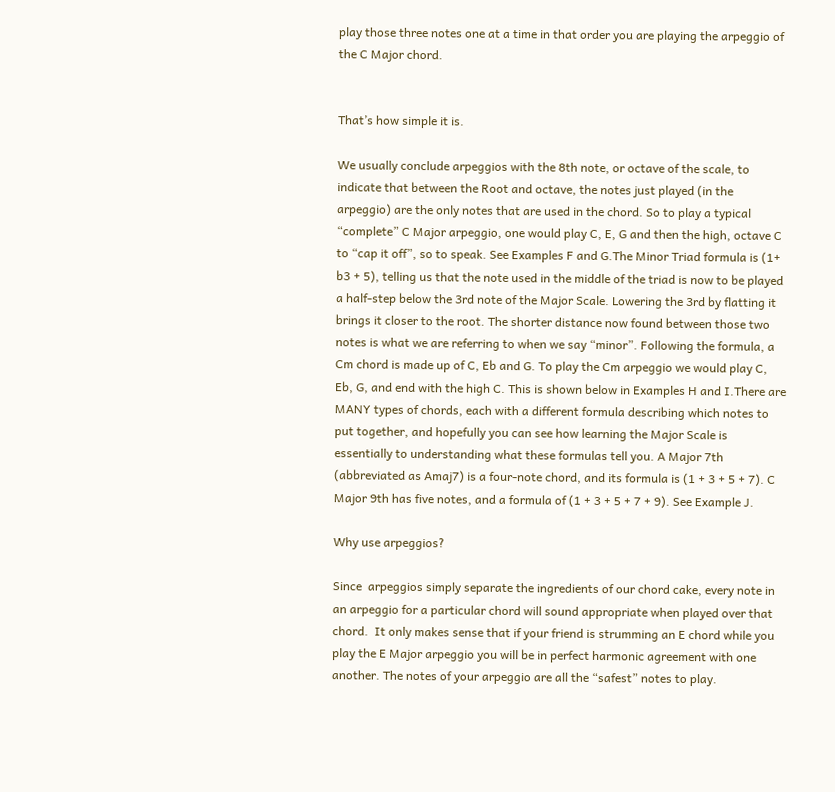play those three notes one at a time in that order you are playing the arpeggio of the C Major chord.


That’s how simple it is.

We usually conclude arpeggios with the 8th note, or octave of the scale, to indicate that between the Root and octave, the notes just played (in the arpeggio) are the only notes that are used in the chord. So to play a typical “complete” C Major arpeggio, one would play C, E, G and then the high, octave C to “cap it off”, so to speak. See Examples F and G.The Minor Triad formula is (1+ b3 + 5), telling us that the note used in the middle of the triad is now to be played a half-step below the 3rd note of the Major Scale. Lowering the 3rd by flatting it brings it closer to the root. The shorter distance now found between those two notes is what we are referring to when we say “minor”. Following the formula, a Cm chord is made up of C, Eb and G. To play the Cm arpeggio we would play C, Eb, G, and end with the high C. This is shown below in Examples H and I.There are MANY types of chords, each with a different formula describing which notes to put together, and hopefully you can see how learning the Major Scale is essentially to understanding what these formulas tell you. A Major 7th (abbreviated as Amaj7) is a four-note chord, and its formula is (1 + 3 + 5 + 7). C Major 9th has five notes, and a formula of (1 + 3 + 5 + 7 + 9). See Example J.

Why use arpeggios?

Since  arpeggios simply separate the ingredients of our chord cake, every note in an arpeggio for a particular chord will sound appropriate when played over that chord.  It only makes sense that if your friend is strumming an E chord while you play the E Major arpeggio you will be in perfect harmonic agreement with one another. The notes of your arpeggio are all the “safest” notes to play.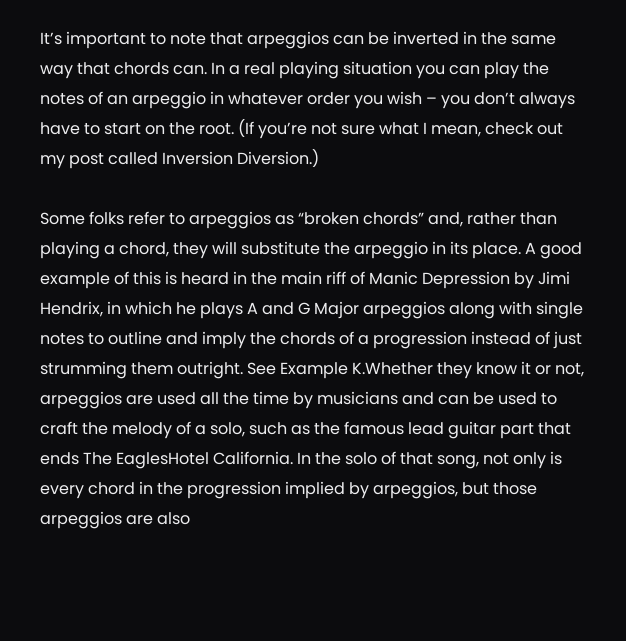It’s important to note that arpeggios can be inverted in the same way that chords can. In a real playing situation you can play the notes of an arpeggio in whatever order you wish – you don’t always have to start on the root. (If you’re not sure what I mean, check out my post called Inversion Diversion.)

Some folks refer to arpeggios as “broken chords” and, rather than playing a chord, they will substitute the arpeggio in its place. A good example of this is heard in the main riff of Manic Depression by Jimi Hendrix, in which he plays A and G Major arpeggios along with single notes to outline and imply the chords of a progression instead of just strumming them outright. See Example K.Whether they know it or not, arpeggios are used all the time by musicians and can be used to craft the melody of a solo, such as the famous lead guitar part that ends The EaglesHotel California. In the solo of that song, not only is every chord in the progression implied by arpeggios, but those arpeggios are also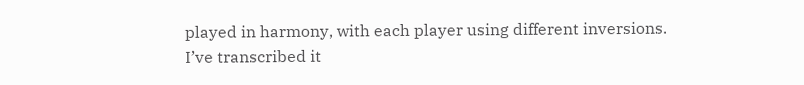played in harmony, with each player using different inversions. I’ve transcribed it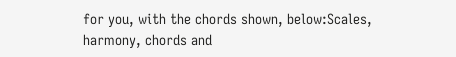for you, with the chords shown, below:Scales, harmony, chords and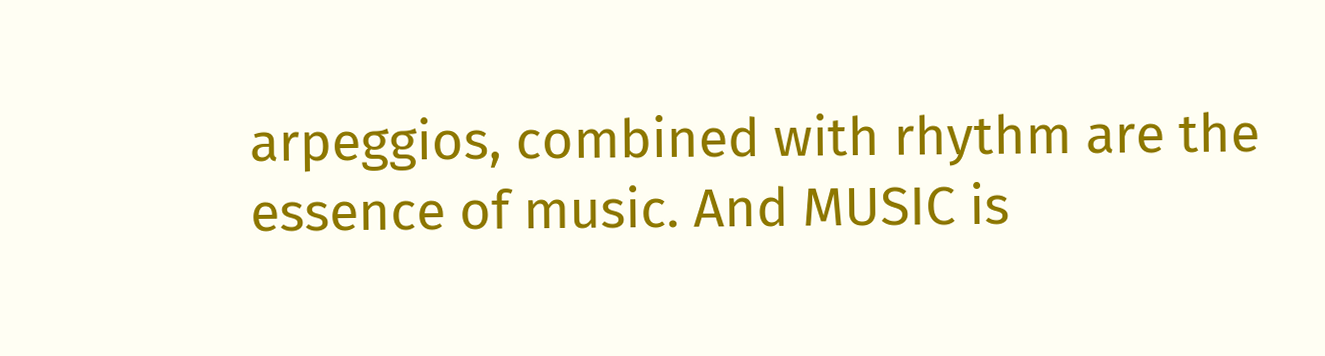arpeggios, combined with rhythm are the essence of music. And MUSIC is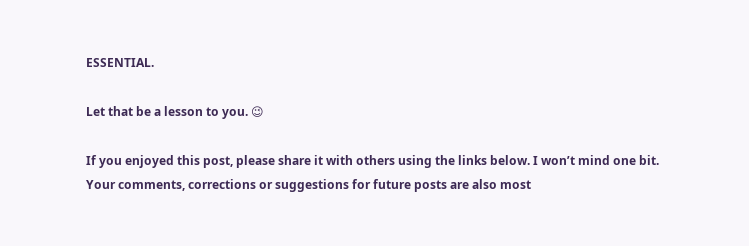ESSENTIAL.

Let that be a lesson to you. 😉

If you enjoyed this post, please share it with others using the links below. I won’t mind one bit. Your comments, corrections or suggestions for future posts are also most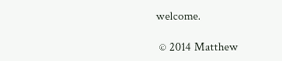welcome.

 © 2014 Matthew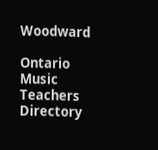Woodward

Ontario Music Teachers Directory